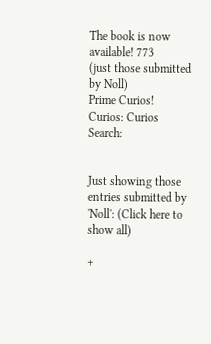The book is now available! 773
(just those submitted by Noll)
Prime Curios!
Curios: Curios Search:


Just showing those entries submitted by 'Noll': (Click here to show all)

+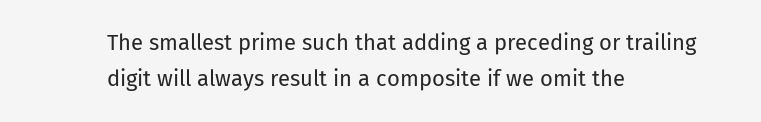The smallest prime such that adding a preceding or trailing digit will always result in a composite if we omit the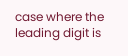case where the leading digit is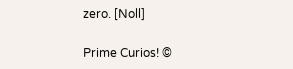zero. [Noll]

Prime Curios! ©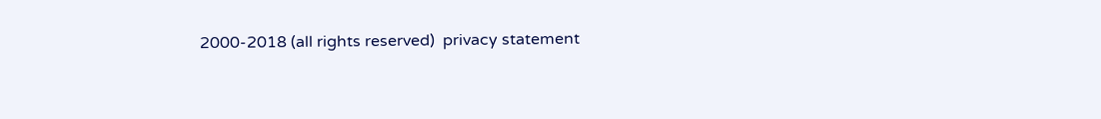2000-2018 (all rights reserved)  privacy statement